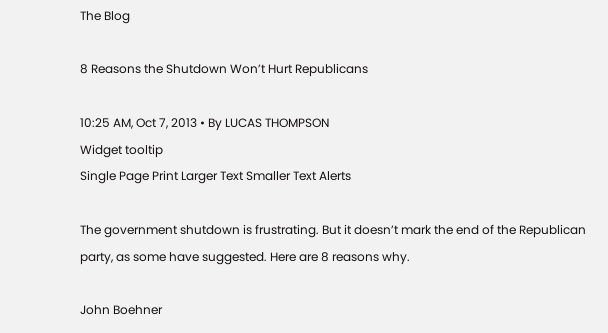The Blog

8 Reasons the Shutdown Won’t Hurt Republicans

10:25 AM, Oct 7, 2013 • By LUCAS THOMPSON
Widget tooltip
Single Page Print Larger Text Smaller Text Alerts

The government shutdown is frustrating. But it doesn’t mark the end of the Republican party, as some have suggested. Here are 8 reasons why.

John Boehner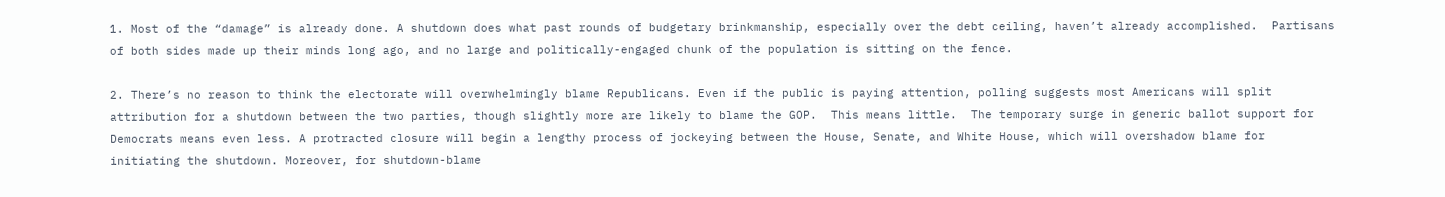1. Most of the “damage” is already done. A shutdown does what past rounds of budgetary brinkmanship, especially over the debt ceiling, haven’t already accomplished.  Partisans of both sides made up their minds long ago, and no large and politically-engaged chunk of the population is sitting on the fence.

2. There’s no reason to think the electorate will overwhelmingly blame Republicans. Even if the public is paying attention, polling suggests most Americans will split attribution for a shutdown between the two parties, though slightly more are likely to blame the GOP.  This means little.  The temporary surge in generic ballot support for Democrats means even less. A protracted closure will begin a lengthy process of jockeying between the House, Senate, and White House, which will overshadow blame for initiating the shutdown. Moreover, for shutdown-blame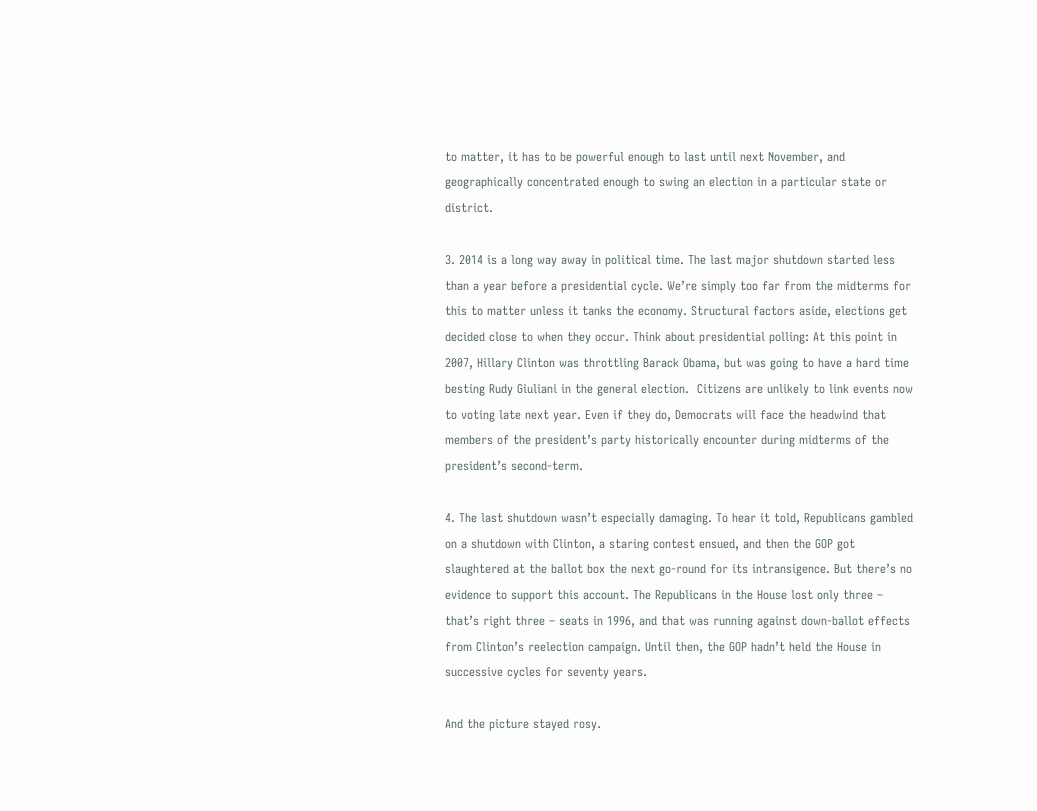to matter, it has to be powerful enough to last until next November, and geographically concentrated enough to swing an election in a particular state or district.

3. 2014 is a long way away in political time. The last major shutdown started less than a year before a presidential cycle. We’re simply too far from the midterms for this to matter unless it tanks the economy. Structural factors aside, elections get decided close to when they occur. Think about presidential polling: At this point in 2007, Hillary Clinton was throttling Barack Obama, but was going to have a hard time besting Rudy Giuliani in the general election.  Citizens are unlikely to link events now to voting late next year. Even if they do, Democrats will face the headwind that members of the president’s party historically encounter during midterms of the president’s second-term.

4. The last shutdown wasn’t especially damaging. To hear it told, Republicans gambled on a shutdown with Clinton, a staring contest ensued, and then the GOP got slaughtered at the ballot box the next go-round for its intransigence. But there’s no evidence to support this account. The Republicans in the House lost only three – that’s right three – seats in 1996, and that was running against down-ballot effects from Clinton’s reelection campaign. Until then, the GOP hadn’t held the House in successive cycles for seventy years.

And the picture stayed rosy.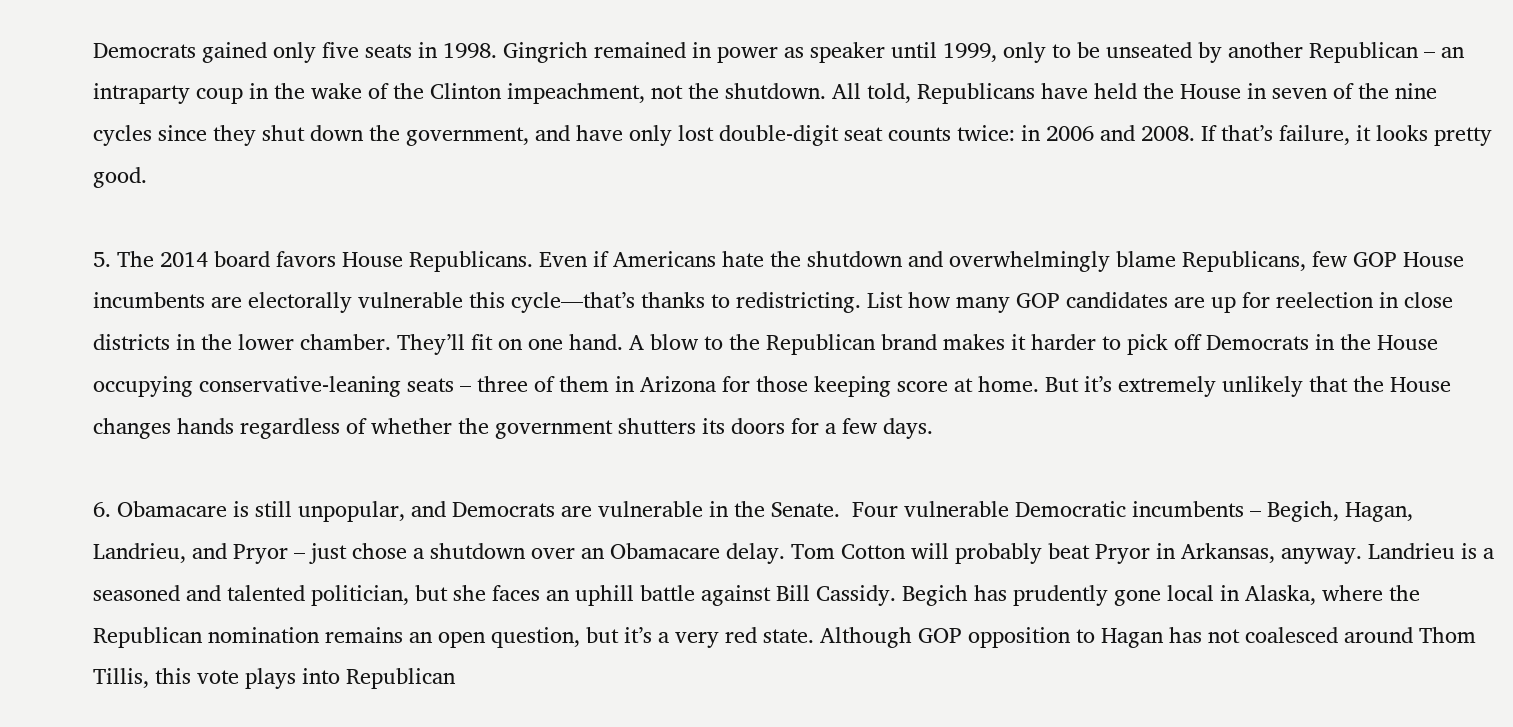Democrats gained only five seats in 1998. Gingrich remained in power as speaker until 1999, only to be unseated by another Republican – an intraparty coup in the wake of the Clinton impeachment, not the shutdown. All told, Republicans have held the House in seven of the nine cycles since they shut down the government, and have only lost double-digit seat counts twice: in 2006 and 2008. If that’s failure, it looks pretty good.

5. The 2014 board favors House Republicans. Even if Americans hate the shutdown and overwhelmingly blame Republicans, few GOP House incumbents are electorally vulnerable this cycle—that’s thanks to redistricting. List how many GOP candidates are up for reelection in close districts in the lower chamber. They’ll fit on one hand. A blow to the Republican brand makes it harder to pick off Democrats in the House occupying conservative-leaning seats – three of them in Arizona for those keeping score at home. But it’s extremely unlikely that the House changes hands regardless of whether the government shutters its doors for a few days.

6. Obamacare is still unpopular, and Democrats are vulnerable in the Senate.  Four vulnerable Democratic incumbents – Begich, Hagan, Landrieu, and Pryor – just chose a shutdown over an Obamacare delay. Tom Cotton will probably beat Pryor in Arkansas, anyway. Landrieu is a seasoned and talented politician, but she faces an uphill battle against Bill Cassidy. Begich has prudently gone local in Alaska, where the Republican nomination remains an open question, but it’s a very red state. Although GOP opposition to Hagan has not coalesced around Thom Tillis, this vote plays into Republican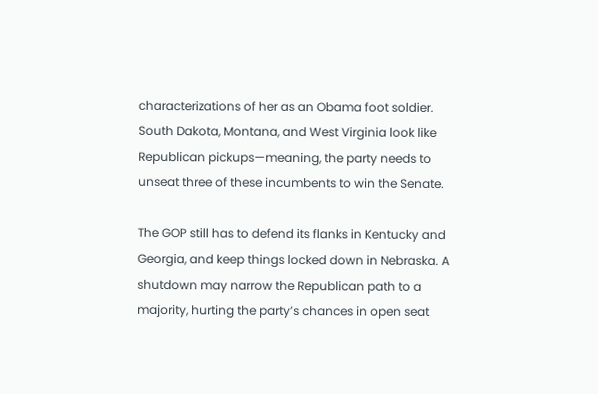characterizations of her as an Obama foot soldier. South Dakota, Montana, and West Virginia look like Republican pickups—meaning, the party needs to unseat three of these incumbents to win the Senate.

The GOP still has to defend its flanks in Kentucky and Georgia, and keep things locked down in Nebraska. A shutdown may narrow the Republican path to a majority, hurting the party’s chances in open seat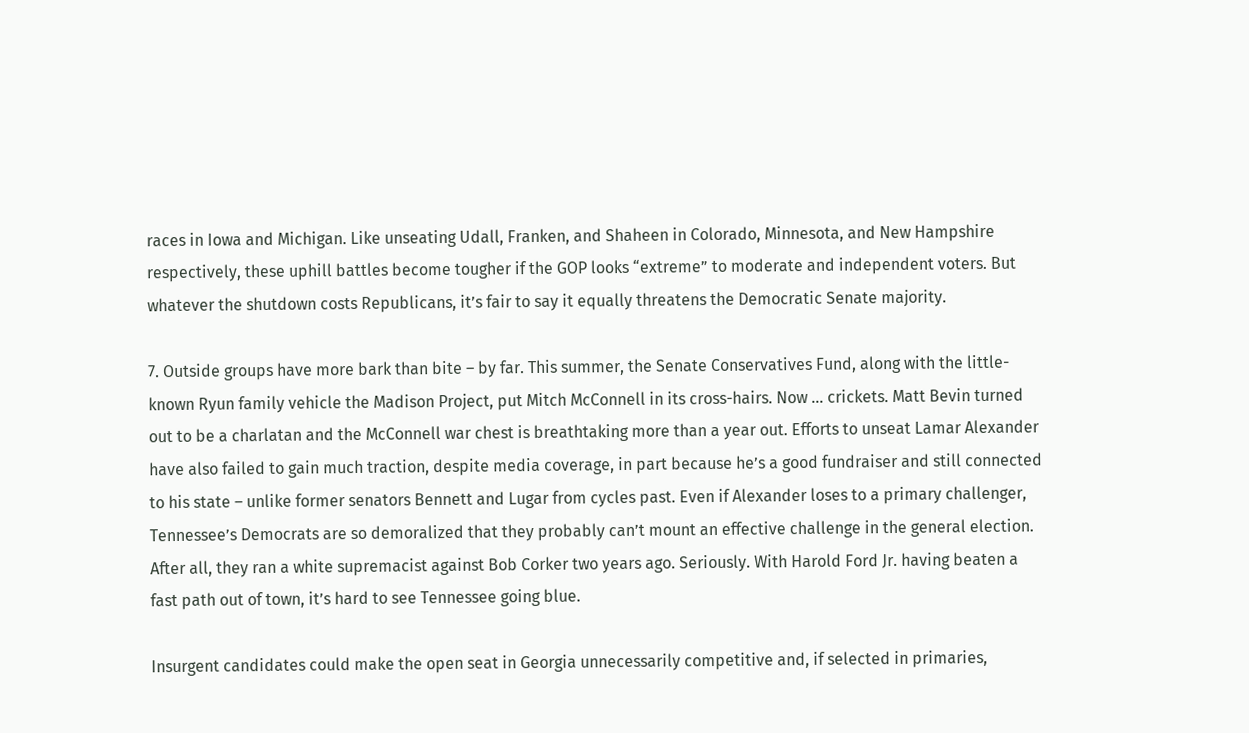races in Iowa and Michigan. Like unseating Udall, Franken, and Shaheen in Colorado, Minnesota, and New Hampshire respectively, these uphill battles become tougher if the GOP looks “extreme” to moderate and independent voters. But whatever the shutdown costs Republicans, it’s fair to say it equally threatens the Democratic Senate majority.

7. Outside groups have more bark than bite – by far. This summer, the Senate Conservatives Fund, along with the little-known Ryun family vehicle the Madison Project, put Mitch McConnell in its cross-hairs. Now ... crickets. Matt Bevin turned out to be a charlatan and the McConnell war chest is breathtaking more than a year out. Efforts to unseat Lamar Alexander have also failed to gain much traction, despite media coverage, in part because he’s a good fundraiser and still connected to his state – unlike former senators Bennett and Lugar from cycles past. Even if Alexander loses to a primary challenger, Tennessee’s Democrats are so demoralized that they probably can’t mount an effective challenge in the general election. After all, they ran a white supremacist against Bob Corker two years ago. Seriously. With Harold Ford Jr. having beaten a fast path out of town, it’s hard to see Tennessee going blue.

Insurgent candidates could make the open seat in Georgia unnecessarily competitive and, if selected in primaries,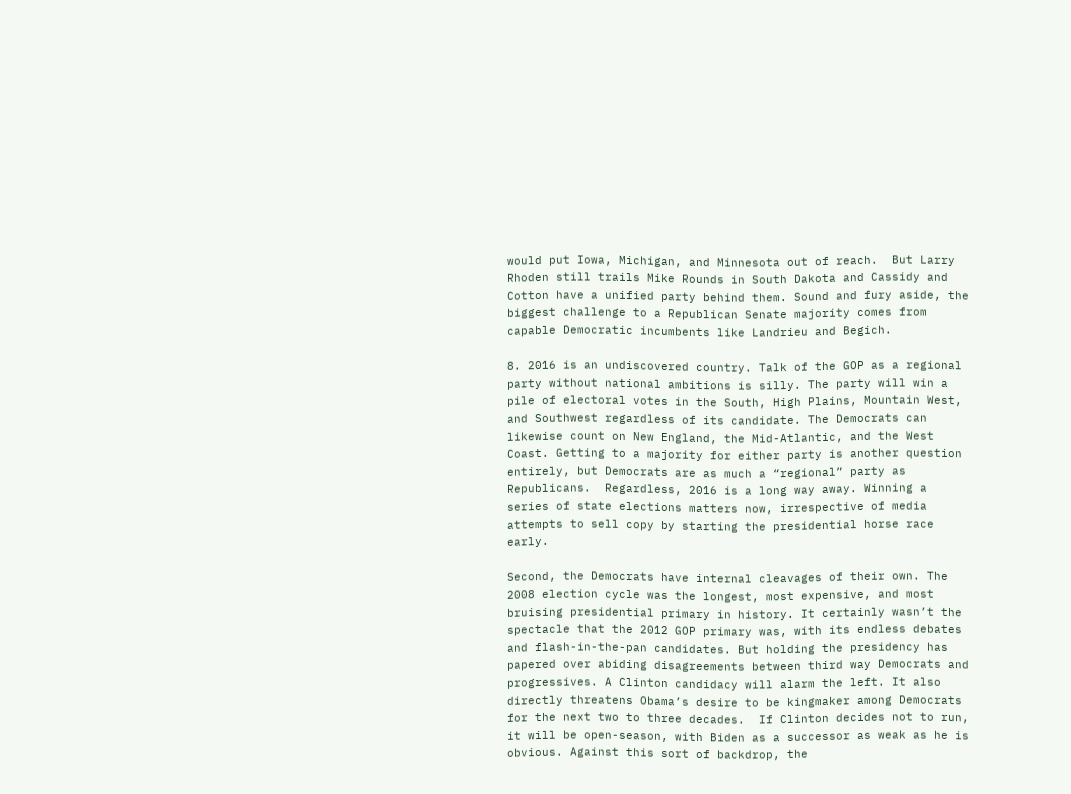would put Iowa, Michigan, and Minnesota out of reach.  But Larry Rhoden still trails Mike Rounds in South Dakota and Cassidy and Cotton have a unified party behind them. Sound and fury aside, the biggest challenge to a Republican Senate majority comes from capable Democratic incumbents like Landrieu and Begich.

8. 2016 is an undiscovered country. Talk of the GOP as a regional party without national ambitions is silly. The party will win a pile of electoral votes in the South, High Plains, Mountain West, and Southwest regardless of its candidate. The Democrats can likewise count on New England, the Mid-Atlantic, and the West Coast. Getting to a majority for either party is another question entirely, but Democrats are as much a “regional” party as Republicans.  Regardless, 2016 is a long way away. Winning a series of state elections matters now, irrespective of media attempts to sell copy by starting the presidential horse race early.

Second, the Democrats have internal cleavages of their own. The 2008 election cycle was the longest, most expensive, and most bruising presidential primary in history. It certainly wasn’t the spectacle that the 2012 GOP primary was, with its endless debates and flash-in-the-pan candidates. But holding the presidency has papered over abiding disagreements between third way Democrats and progressives. A Clinton candidacy will alarm the left. It also directly threatens Obama’s desire to be kingmaker among Democrats for the next two to three decades.  If Clinton decides not to run, it will be open-season, with Biden as a successor as weak as he is obvious. Against this sort of backdrop, the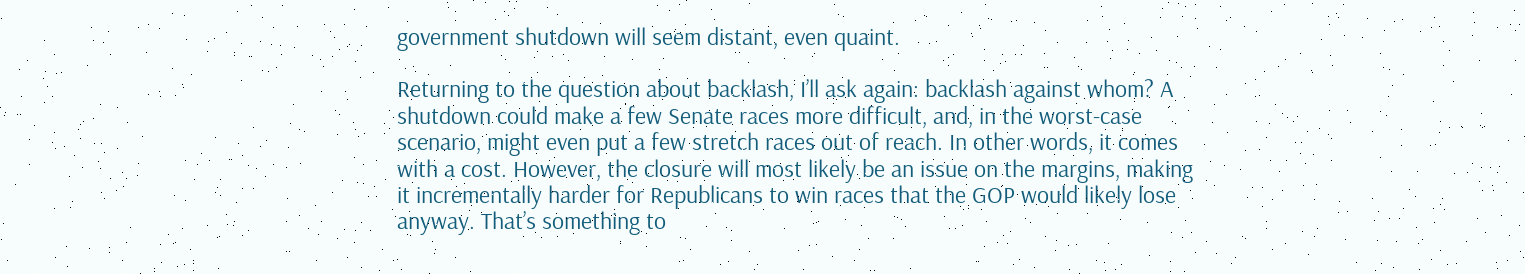government shutdown will seem distant, even quaint.

Returning to the question about backlash, I’ll ask again: backlash against whom? A shutdown could make a few Senate races more difficult, and, in the worst-case scenario, might even put a few stretch races out of reach. In other words, it comes with a cost. However, the closure will most likely be an issue on the margins, making it incrementally harder for Republicans to win races that the GOP would likely lose anyway. That’s something to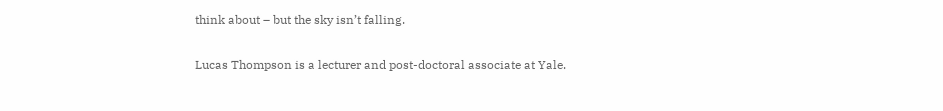think about – but the sky isn’t falling.

Lucas Thompson is a lecturer and post-doctoral associate at Yale.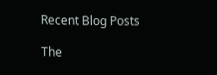Recent Blog Posts

The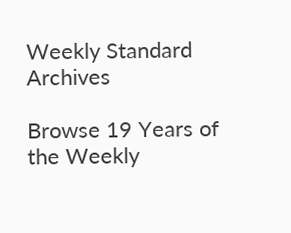Weekly Standard Archives

Browse 19 Years of the Weekly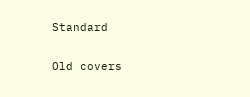Standard

Old covers